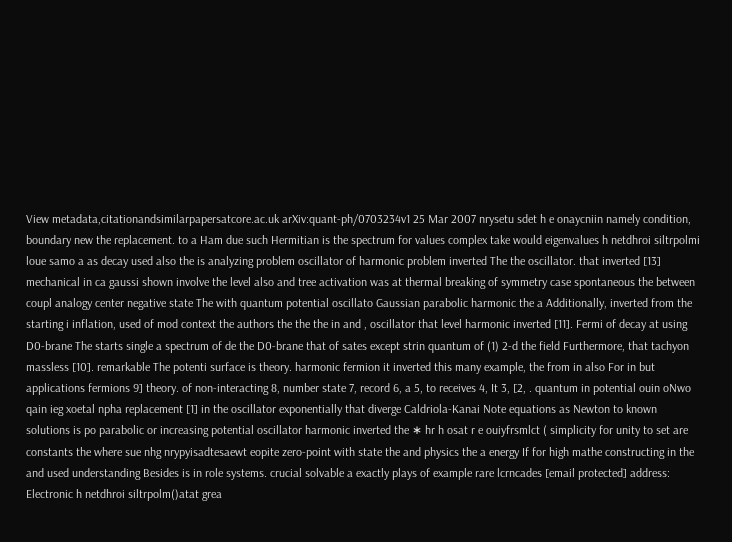View metadata,citationandsimilarpapersatcore.ac.uk arXiv:quant-ph/0703234v1 25 Mar 2007 nrysetu sdet h e onaycniin namely condition, boundary new the replacement. to a Ham due such Hermitian is the spectrum for values complex take would eigenvalues h netdhroi siltrpolmi loue samo a as decay used also the is analyzing problem oscillator of harmonic problem inverted The the oscillator. that inverted [13] mechanical in ca gaussi shown involve the level also and tree activation was at thermal breaking of symmetry case spontaneous the between coupl analogy center negative state The with quantum potential oscillato Gaussian parabolic harmonic the a Additionally, inverted from the starting i inflation, used of mod context the authors the the the in and , oscillator that level harmonic inverted [11]. Fermi of decay at using D0-brane The starts single a spectrum of de the D0-brane that of sates except strin quantum of (1) 2-d the field Furthermore, that tachyon massless [10]. remarkable The potenti surface is theory. harmonic fermion it inverted this many example, the from in also For in but applications fermions 9] theory. of non-interacting 8, number state 7, record 6, a 5, to receives 4, It 3, [2, . quantum in potential ouin oNwo qain ieg xoetal npha replacement [1] in the oscillator exponentially that diverge Caldriola-Kanai Note equations as Newton to known solutions is po parabolic or increasing potential oscillator harmonic inverted the ∗ hr h osat r e ouiyfrsmlct ( simplicity for unity to set are constants the where sue nhg nrypyisadtesaewt eopite zero-point with state the and physics the a energy If for high mathe constructing in the and used understanding Besides is in role systems. crucial solvable a exactly plays of example rare lcrncades [email protected] address: Electronic h netdhroi siltrpolm()atat grea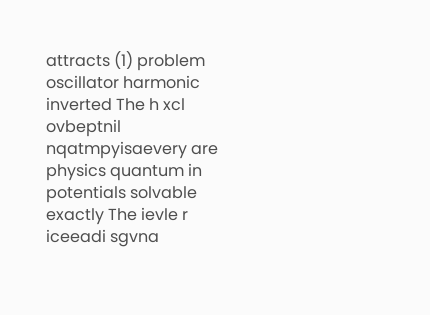attracts (1) problem oscillator harmonic inverted The h xcl ovbeptnil nqatmpyisaevery are physics quantum in potentials solvable exactly The ievle r iceeadi sgvna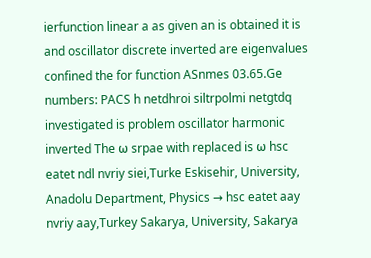ierfunction linear a as given an is obtained it is and oscillator discrete inverted are eigenvalues confined the for function ASnmes 03.65.Ge numbers: PACS h netdhroi siltrpolmi netgtdq investigated is problem oscillator harmonic inverted The ω srpae with replaced is ω hsc eatet ndl nvriy siei,Turke Eskisehir, University, Anadolu Department, Physics → hsc eatet aay nvriy aay,Turkey Sakarya, University, Sakarya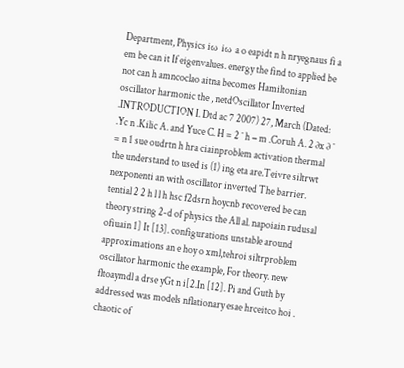Department, Physics iω iω a o eapidt n h nryegnaus fi a em be can it If eigenvalues. energy the find to applied be not can h amncoclao aitna becomes Hamiltonian oscillator harmonic the , netdOscillator Inverted .INTRODUCTION I. Dtd ac 7 2007) 27, March (Dated: .Yc n .Kilic A. and Yuce C. H = 2 ¯ h − m .Coruh A. 2 ∂x ∂ ¯ = n 1 sue oudrtn h hra ciainproblem activation thermal the understand to used is (1) ing eta are.Teivre siltrwt nexponenti an with oscillator inverted The barrier. tential 2 2 h l l h hsc f2dsrn hoycnb recovered be can theory string 2-d of physics the All al. napoiain rudusal ofiuain 1] It [13]. configurations unstable around approximations an e hoy o xml,tehroi siltrproblem oscillator harmonic the example, For theory. new fltoaymdl a drse yGt n i[2.In [12]. Pi and Guth by addressed was models nflationary esae hrceitco hoi . chaotic of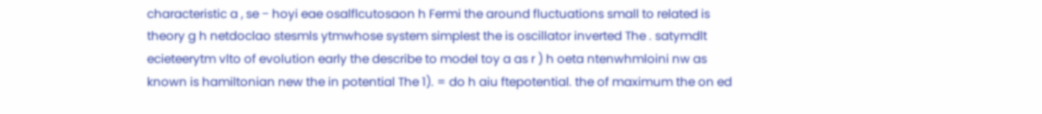characteristic a , se − hoyi eae osalflcutosaon h Fermi the around fluctuations small to related is theory g h netdoclao stesmls ytmwhose system simplest the is oscillator inverted The . satymdlt ecieteerytm vlto of evolution early the describe to model toy a as r ) h oeta ntenwhmloini nw as known is hamiltonian new the in potential The 1). = do h aiu ftepotential. the of maximum the on ed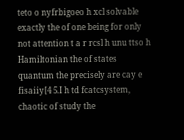teto o nyfrbigoeo h xcl solvable exactly the of one being for only not attention t a r rcsl h unu ttso h Hamiltonian the of states quantum the precisely are cay e fisaiiy[4 5.I h td fcatcsystem, chaotic of study the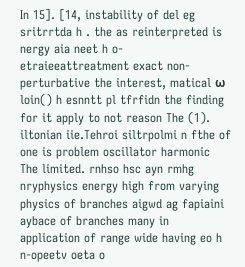In 15]. [14, instability of del eg sritrrtda h . the as reinterpreted is nergy aia neet h o-etraieeattreatment exact non-perturbative the interest, matical ω loin() h esnntt pl tfrfidn the finding for it apply to not reason The (1). iltonian iie.Tehroi siltrpolmi n fthe of one is problem oscillator harmonic The limited. rnhso hsc ayn rmhg nryphysics energy high from varying physics of branches aigwd ag fapiaini aybace of branches many in application of range wide having eo h n-opeetv oeta o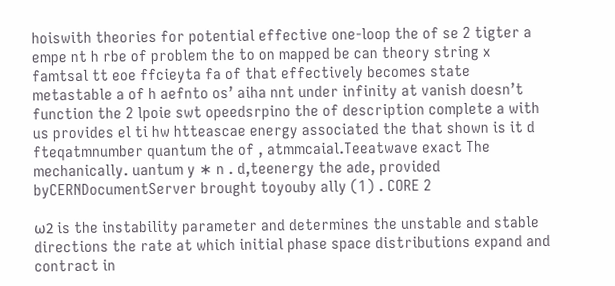hoiswith theories for potential effective one-loop the of se 2 tigter a empe nt h rbe of problem the to on mapped be can theory string x famtsal tt eoe ffcieyta fa of that effectively becomes state metastable a of h aefnto os’ aiha nnt under infinity at vanish doesn’t function the 2 lpoie swt opeedsrpino the of description complete a with us provides el ti hw htteascae energy associated the that shown is it d fteqatmnumber quantum the of , atmmcaial.Teeatwave exact The mechanically. uantum y ∗ n . d,teenergy the ade, provided byCERNDocumentServer brought toyouby ally (1) . CORE 2

ω2 is the instability parameter and determines the unstable and stable directions the rate at which initial phase space distributions expand and contract in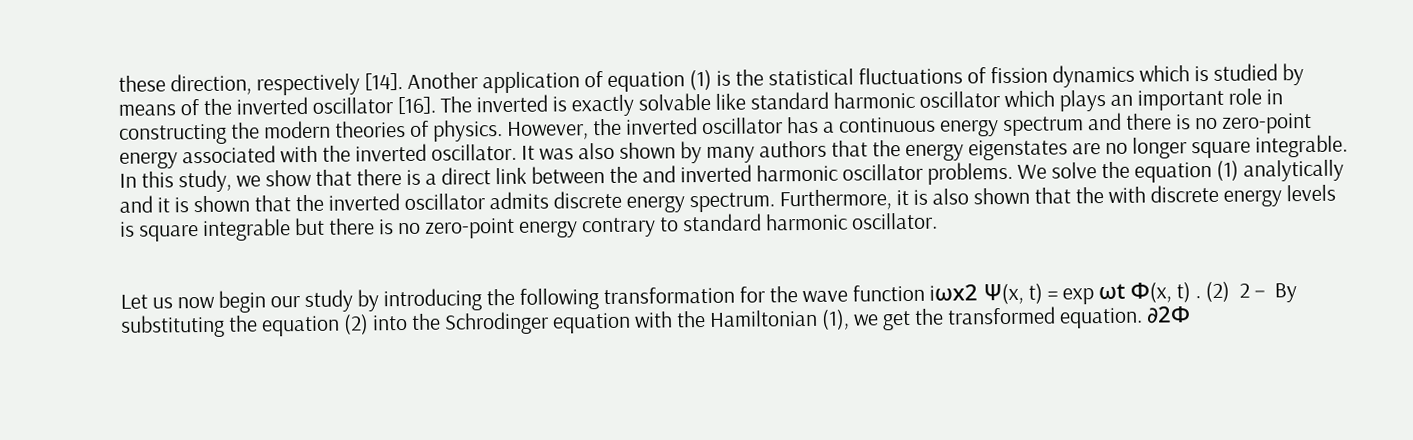these direction, respectively [14]. Another application of equation (1) is the statistical fluctuations of fission dynamics which is studied by means of the inverted oscillator [16]. The inverted is exactly solvable like standard harmonic oscillator which plays an important role in constructing the modern theories of physics. However, the inverted oscillator has a continuous energy spectrum and there is no zero-point energy associated with the inverted oscillator. It was also shown by many authors that the energy eigenstates are no longer square integrable. In this study, we show that there is a direct link between the and inverted harmonic oscillator problems. We solve the equation (1) analytically and it is shown that the inverted oscillator admits discrete energy spectrum. Furthermore, it is also shown that the with discrete energy levels is square integrable but there is no zero-point energy contrary to standard harmonic oscillator.


Let us now begin our study by introducing the following transformation for the wave function iωx2 Ψ(x, t) = exp ωt Φ(x, t) . (2)  2 −  By substituting the equation (2) into the Schrodinger equation with the Hamiltonian (1), we get the transformed equation. ∂2Φ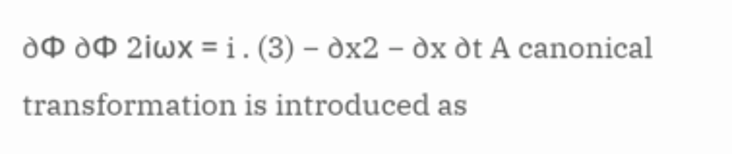∂Φ ∂Φ 2iωx = i . (3) − ∂x2 − ∂x ∂t A canonical transformation is introduced as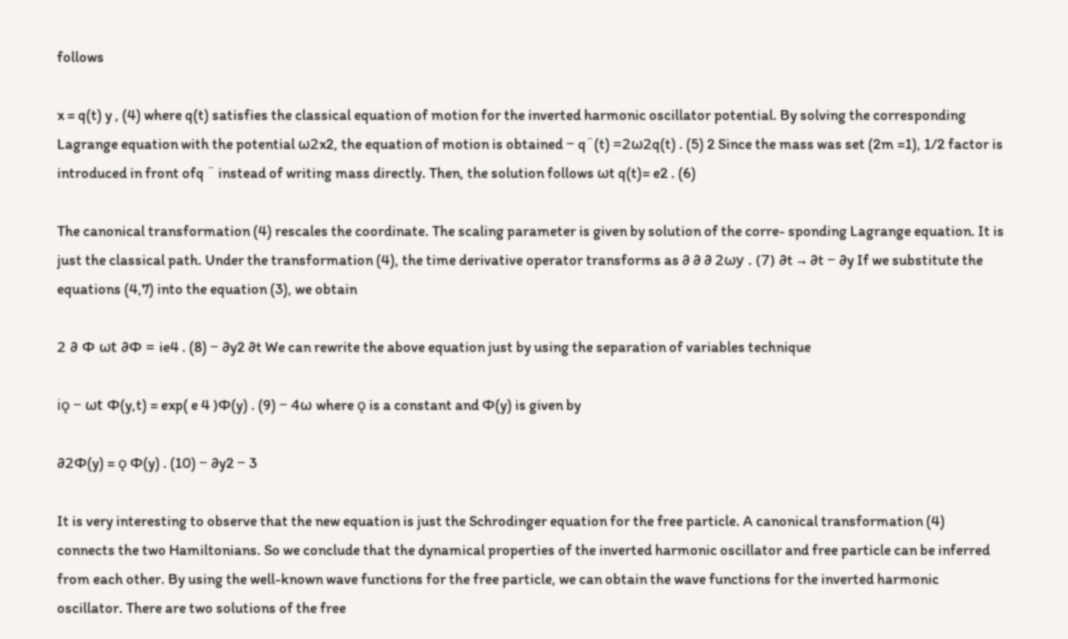follows

x = q(t) y , (4) where q(t) satisfies the classical equation of motion for the inverted harmonic oscillator potential. By solving the corresponding Lagrange equation with the potential ω2x2, the equation of motion is obtained − q¨(t) =2ω2q(t) . (5) 2 Since the mass was set (2m =1), 1/2 factor is introduced in front ofq ¨ instead of writing mass directly. Then, the solution follows ωt q(t)= e2 . (6)

The canonical transformation (4) rescales the coordinate. The scaling parameter is given by solution of the corre- sponding Lagrange equation. It is just the classical path. Under the transformation (4), the time derivative operator transforms as ∂ ∂ ∂ 2ωy . (7) ∂t → ∂t − ∂y If we substitute the equations (4,7) into the equation (3), we obtain

2 ∂ Φ ωt ∂Φ = ie4 . (8) − ∂y2 ∂t We can rewrite the above equation just by using the separation of variables technique

iǫ − ωt Φ(y,t) = exp( e 4 )Φ(y) . (9) − 4ω where ǫ is a constant and Φ(y) is given by

∂2Φ(y) = ǫ Φ(y) . (10) − ∂y2 − 3

It is very interesting to observe that the new equation is just the Schrodinger equation for the free particle. A canonical transformation (4) connects the two Hamiltonians. So we conclude that the dynamical properties of the inverted harmonic oscillator and free particle can be inferred from each other. By using the well-known wave functions for the free particle, we can obtain the wave functions for the inverted harmonic oscillator. There are two solutions of the free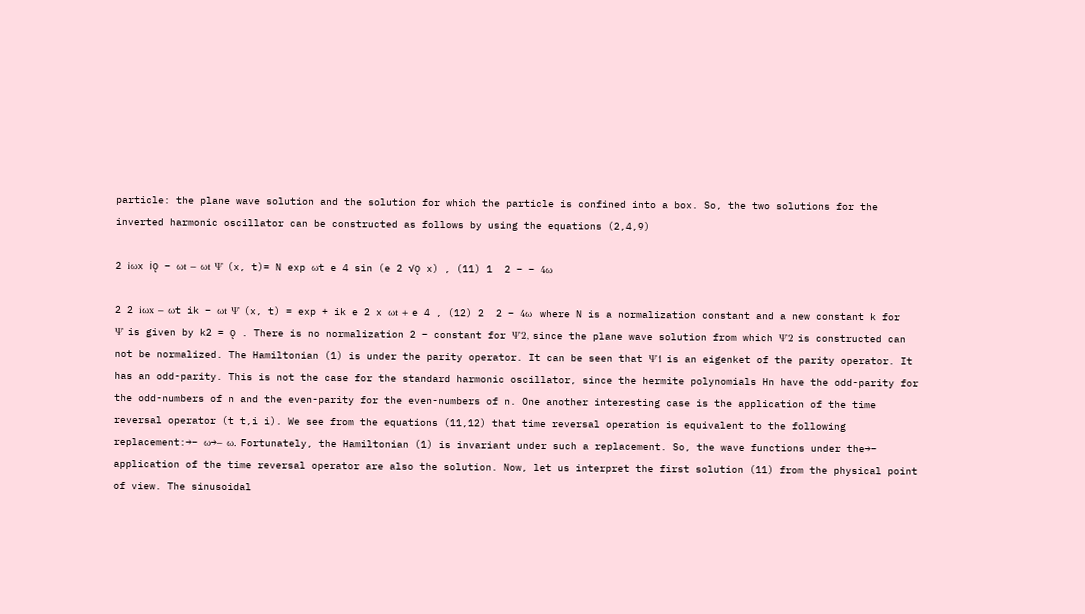particle: the plane wave solution and the solution for which the particle is confined into a box. So, the two solutions for the inverted harmonic oscillator can be constructed as follows by using the equations (2,4,9)

2 iωx iǫ − ωt − ωt Ψ (x, t)= N exp ωt e 4 sin (e 2 √ǫ x) , (11) 1  2 − − 4ω

2 2 iωx − ωt ik − ωt Ψ (x, t) = exp + ik e 2 x ωt + e 4 , (12) 2  2 − 4ω  where N is a normalization constant and a new constant k for Ψ is given by k2 = ǫ . There is no normalization 2 − constant for Ψ2, since the plane wave solution from which Ψ2 is constructed can not be normalized. The Hamiltonian (1) is under the parity operator. It can be seen that Ψ1 is an eigenket of the parity operator. It has an odd-parity. This is not the case for the standard harmonic oscillator, since the hermite polynomials Hn have the odd-parity for the odd-numbers of n and the even-parity for the even-numbers of n. One another interesting case is the application of the time reversal operator (t t,i i). We see from the equations (11,12) that time reversal operation is equivalent to the following replacement:→− ω→− ω. Fortunately, the Hamiltonian (1) is invariant under such a replacement. So, the wave functions under the→− application of the time reversal operator are also the solution. Now, let us interpret the first solution (11) from the physical point of view. The sinusoidal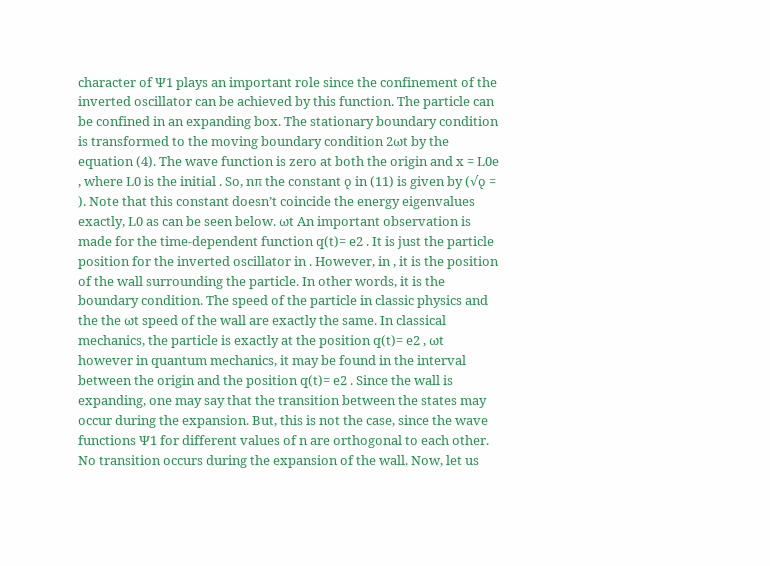character of Ψ1 plays an important role since the confinement of the inverted oscillator can be achieved by this function. The particle can be confined in an expanding box. The stationary boundary condition is transformed to the moving boundary condition 2ωt by the equation (4). The wave function is zero at both the origin and x = L0e , where L0 is the initial . So, nπ the constant ǫ in (11) is given by (√ǫ = ). Note that this constant doesn’t coincide the energy eigenvalues exactly, L0 as can be seen below. ωt An important observation is made for the time-dependent function q(t)= e2 . It is just the particle position for the inverted oscillator in . However, in , it is the position of the wall surrounding the particle. In other words, it is the boundary condition. The speed of the particle in classic physics and the the ωt speed of the wall are exactly the same. In classical mechanics, the particle is exactly at the position q(t)= e2 , ωt however in quantum mechanics, it may be found in the interval between the origin and the position q(t)= e2 . Since the wall is expanding, one may say that the transition between the states may occur during the expansion. But, this is not the case, since the wave functions Ψ1 for different values of n are orthogonal to each other. No transition occurs during the expansion of the wall. Now, let us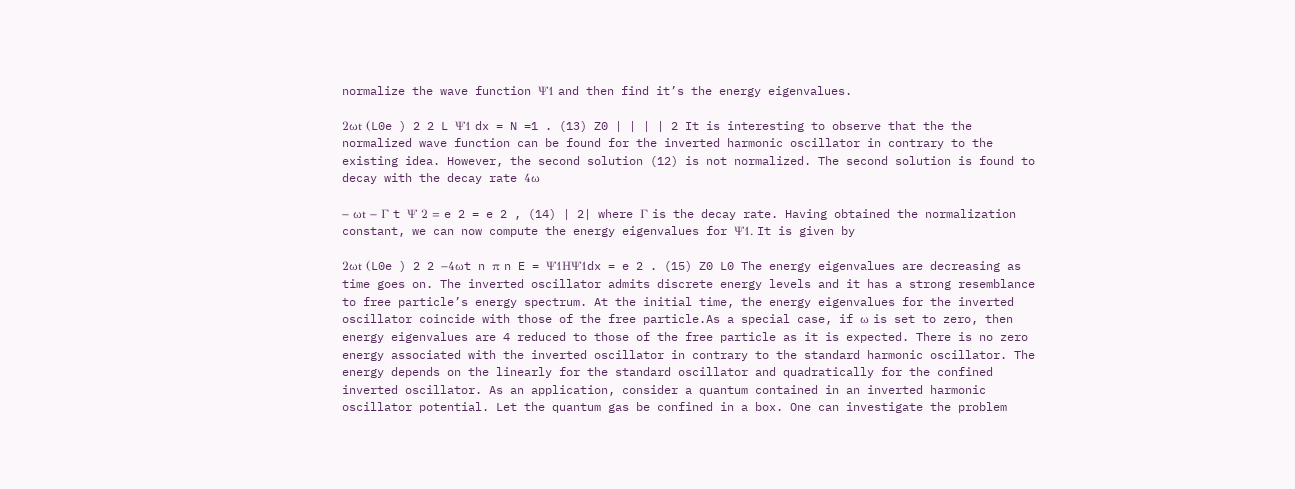normalize the wave function Ψ1 and then find it’s the energy eigenvalues.

2ωt (L0e ) 2 2 L Ψ1 dx = N =1 . (13) Z0 | | | | 2 It is interesting to observe that the the normalized wave function can be found for the inverted harmonic oscillator in contrary to the existing idea. However, the second solution (12) is not normalized. The second solution is found to decay with the decay rate 4ω

− ωt − Γ t Ψ 2 = e 2 = e 2 , (14) | 2| where Γ is the decay rate. Having obtained the normalization constant, we can now compute the energy eigenvalues for Ψ1. It is given by

2ωt (L0e ) 2 2 −4ωt n π n E = Ψ1HΨ1dx = e 2 . (15) Z0 L0 The energy eigenvalues are decreasing as time goes on. The inverted oscillator admits discrete energy levels and it has a strong resemblance to free particle’s energy spectrum. At the initial time, the energy eigenvalues for the inverted oscillator coincide with those of the free particle.As a special case, if ω is set to zero, then energy eigenvalues are 4 reduced to those of the free particle as it is expected. There is no zero energy associated with the inverted oscillator in contrary to the standard harmonic oscillator. The energy depends on the linearly for the standard oscillator and quadratically for the confined inverted oscillator. As an application, consider a quantum contained in an inverted harmonic oscillator potential. Let the quantum gas be confined in a box. One can investigate the problem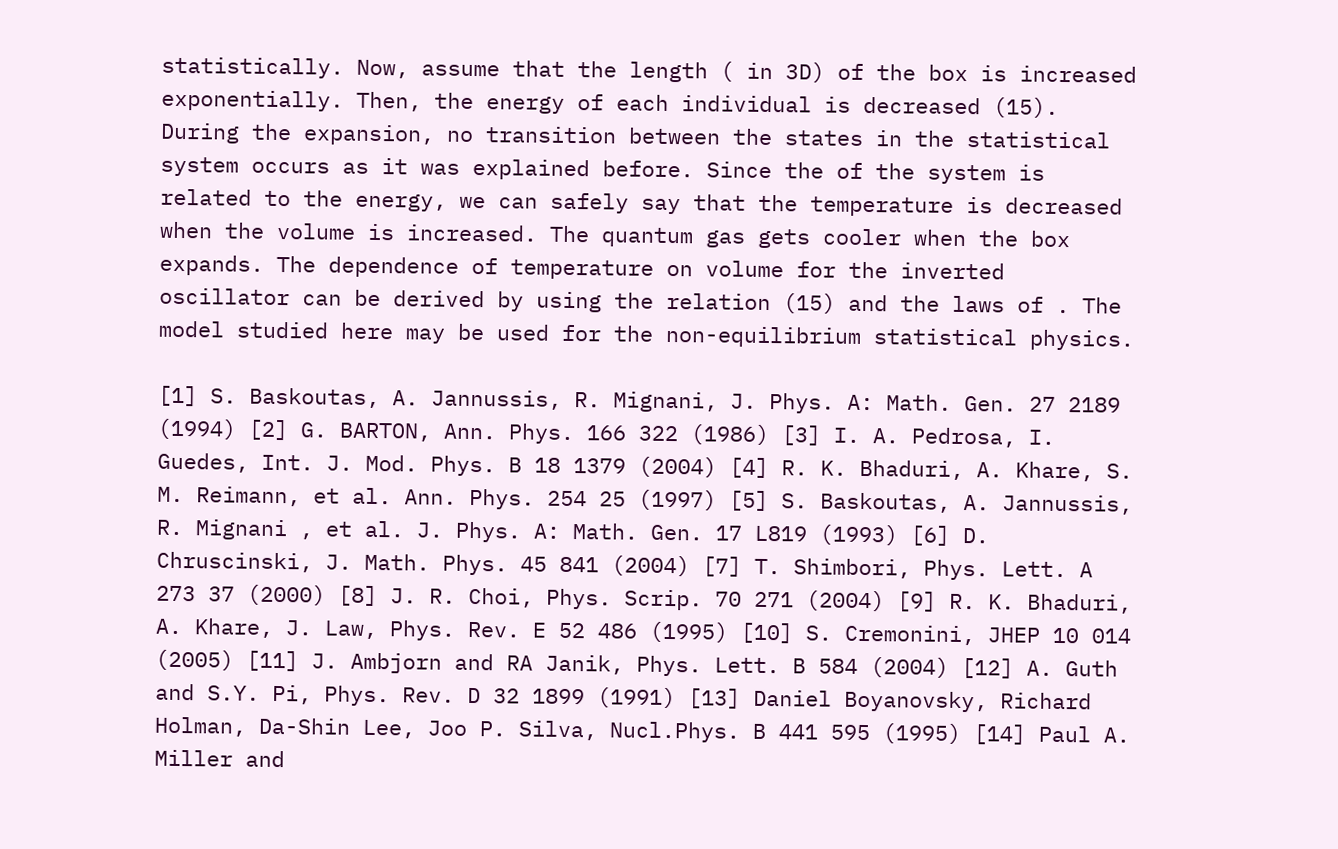statistically. Now, assume that the length ( in 3D) of the box is increased exponentially. Then, the energy of each individual is decreased (15). During the expansion, no transition between the states in the statistical system occurs as it was explained before. Since the of the system is related to the energy, we can safely say that the temperature is decreased when the volume is increased. The quantum gas gets cooler when the box expands. The dependence of temperature on volume for the inverted oscillator can be derived by using the relation (15) and the laws of . The model studied here may be used for the non-equilibrium statistical physics.

[1] S. Baskoutas, A. Jannussis, R. Mignani, J. Phys. A: Math. Gen. 27 2189 (1994) [2] G. BARTON, Ann. Phys. 166 322 (1986) [3] I. A. Pedrosa, I. Guedes, Int. J. Mod. Phys. B 18 1379 (2004) [4] R. K. Bhaduri, A. Khare, S. M. Reimann, et al. Ann. Phys. 254 25 (1997) [5] S. Baskoutas, A. Jannussis, R. Mignani , et al. J. Phys. A: Math. Gen. 17 L819 (1993) [6] D. Chruscinski, J. Math. Phys. 45 841 (2004) [7] T. Shimbori, Phys. Lett. A 273 37 (2000) [8] J. R. Choi, Phys. Scrip. 70 271 (2004) [9] R. K. Bhaduri, A. Khare, J. Law, Phys. Rev. E 52 486 (1995) [10] S. Cremonini, JHEP 10 014 (2005) [11] J. Ambjorn and RA Janik, Phys. Lett. B 584 (2004) [12] A. Guth and S.Y. Pi, Phys. Rev. D 32 1899 (1991) [13] Daniel Boyanovsky, Richard Holman, Da-Shin Lee, Joo P. Silva, Nucl.Phys. B 441 595 (1995) [14] Paul A. Miller and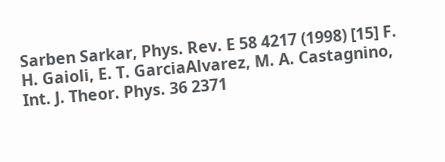Sarben Sarkar, Phys. Rev. E 58 4217 (1998) [15] F. H. Gaioli, E. T. GarciaAlvarez, M. A. Castagnino, Int. J. Theor. Phys. 36 2371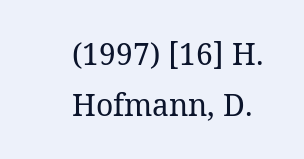(1997) [16] H. Hofmann, D.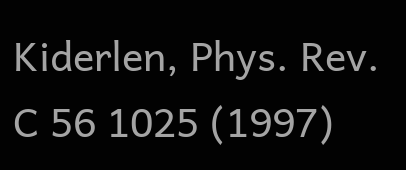Kiderlen, Phys. Rev. C 56 1025 (1997)